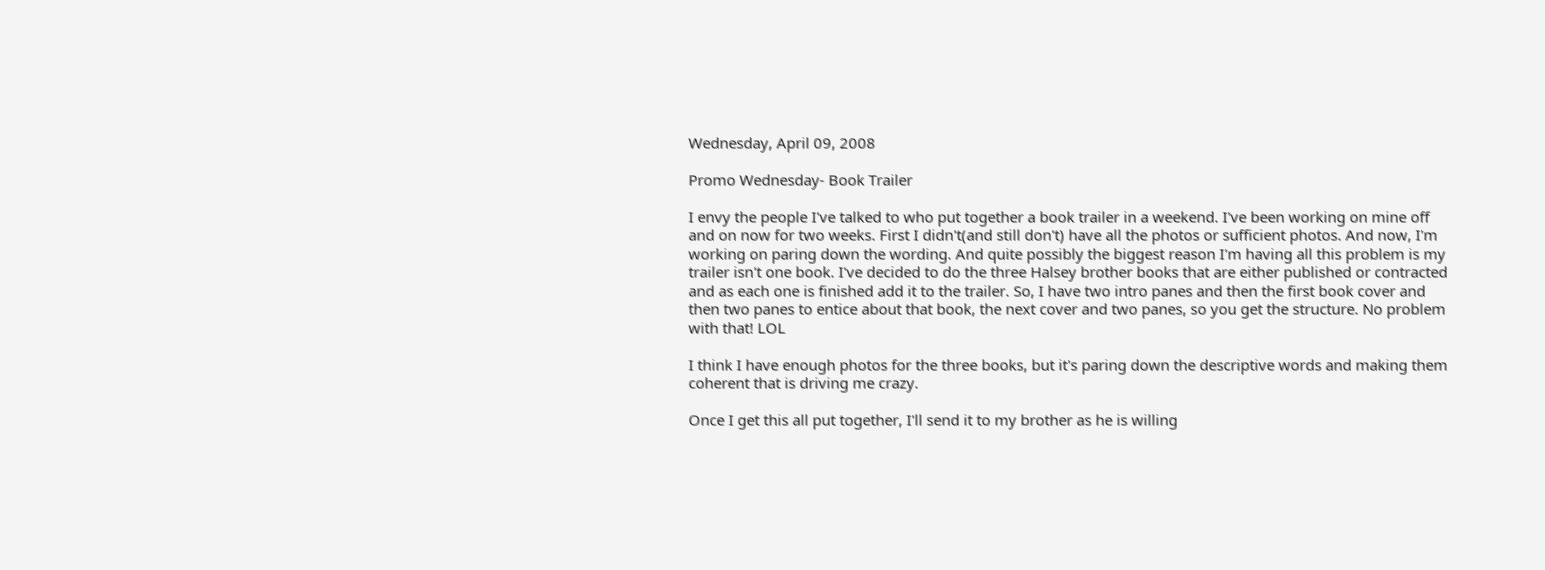Wednesday, April 09, 2008

Promo Wednesday- Book Trailer

I envy the people I've talked to who put together a book trailer in a weekend. I've been working on mine off and on now for two weeks. First I didn't(and still don't) have all the photos or sufficient photos. And now, I'm working on paring down the wording. And quite possibly the biggest reason I'm having all this problem is my trailer isn't one book. I've decided to do the three Halsey brother books that are either published or contracted and as each one is finished add it to the trailer. So, I have two intro panes and then the first book cover and then two panes to entice about that book, the next cover and two panes, so you get the structure. No problem with that! LOL

I think I have enough photos for the three books, but it's paring down the descriptive words and making them coherent that is driving me crazy.

Once I get this all put together, I'll send it to my brother as he is willing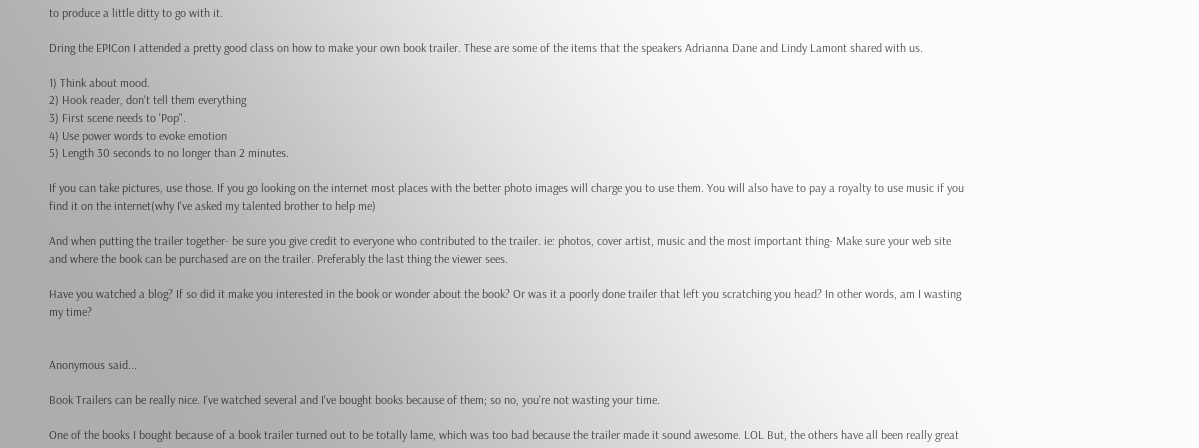to produce a little ditty to go with it.

Dring the EPICon I attended a pretty good class on how to make your own book trailer. These are some of the items that the speakers Adrianna Dane and Lindy Lamont shared with us.

1) Think about mood.
2) Hook reader, don't tell them everything
3) First scene needs to 'Pop".
4) Use power words to evoke emotion
5) Length 30 seconds to no longer than 2 minutes.

If you can take pictures, use those. If you go looking on the internet most places with the better photo images will charge you to use them. You will also have to pay a royalty to use music if you find it on the internet(why I've asked my talented brother to help me)

And when putting the trailer together- be sure you give credit to everyone who contributed to the trailer. ie: photos, cover artist, music and the most important thing- Make sure your web site and where the book can be purchased are on the trailer. Preferably the last thing the viewer sees.

Have you watched a blog? If so did it make you interested in the book or wonder about the book? Or was it a poorly done trailer that left you scratching you head? In other words, am I wasting my time?


Anonymous said...

Book Trailers can be really nice. I've watched several and I've bought books because of them; so no, you're not wasting your time.

One of the books I bought because of a book trailer turned out to be totally lame, which was too bad because the trailer made it sound awesome. LOL But, the others have all been really great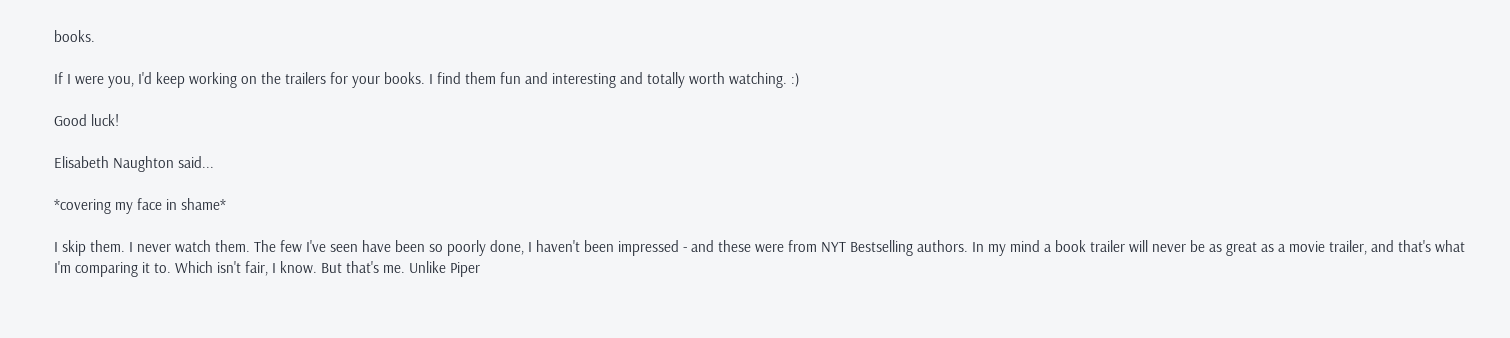books.

If I were you, I'd keep working on the trailers for your books. I find them fun and interesting and totally worth watching. :)

Good luck!

Elisabeth Naughton said...

*covering my face in shame*

I skip them. I never watch them. The few I've seen have been so poorly done, I haven't been impressed - and these were from NYT Bestselling authors. In my mind a book trailer will never be as great as a movie trailer, and that's what I'm comparing it to. Which isn't fair, I know. But that's me. Unlike Piper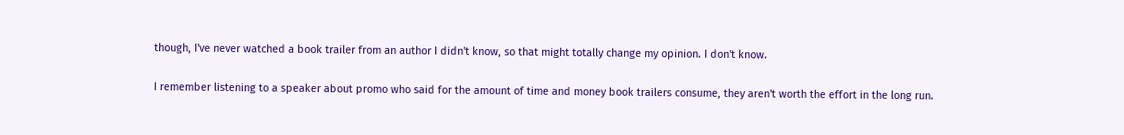though, I've never watched a book trailer from an author I didn't know, so that might totally change my opinion. I don't know.

I remember listening to a speaker about promo who said for the amount of time and money book trailers consume, they aren't worth the effort in the long run.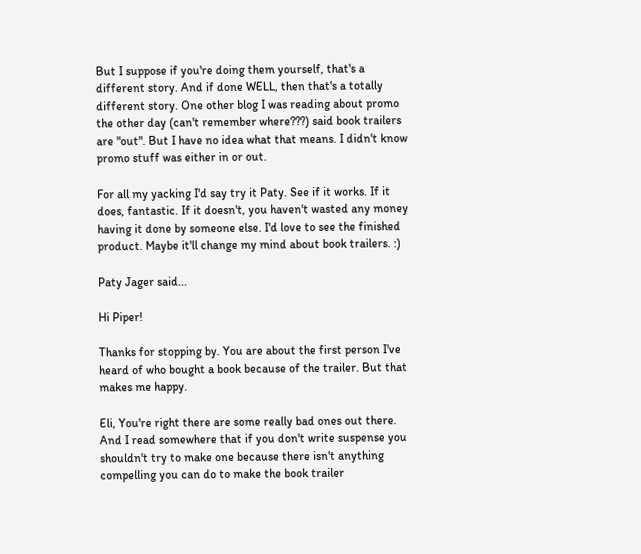But I suppose if you're doing them yourself, that's a different story. And if done WELL, then that's a totally different story. One other blog I was reading about promo the other day (can't remember where???) said book trailers are "out". But I have no idea what that means. I didn't know promo stuff was either in or out.

For all my yacking I'd say try it Paty. See if it works. If it does, fantastic. If it doesn't, you haven't wasted any money having it done by someone else. I'd love to see the finished product. Maybe it'll change my mind about book trailers. :)

Paty Jager said...

Hi Piper!

Thanks for stopping by. You are about the first person I've heard of who bought a book because of the trailer. But that makes me happy.

Eli, You're right there are some really bad ones out there. And I read somewhere that if you don't write suspense you shouldn't try to make one because there isn't anything compelling you can do to make the book trailer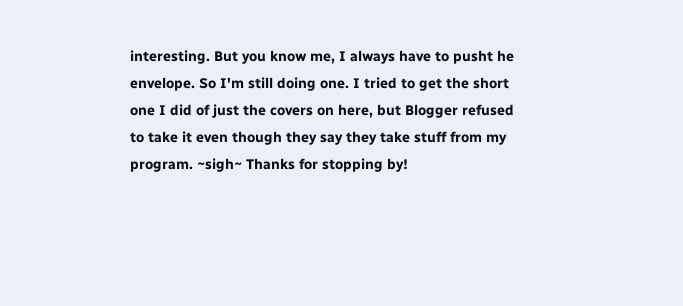interesting. But you know me, I always have to pusht he envelope. So I'm still doing one. I tried to get the short one I did of just the covers on here, but Blogger refused to take it even though they say they take stuff from my program. ~sigh~ Thanks for stopping by!